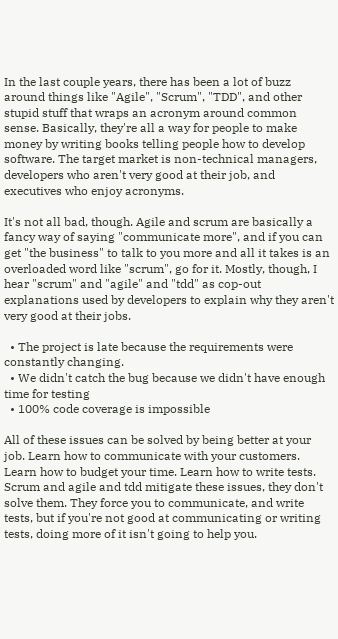In the last couple years, there has been a lot of buzz around things like "Agile", "Scrum", "TDD", and other stupid stuff that wraps an acronym around common sense. Basically, they're all a way for people to make money by writing books telling people how to develop software. The target market is non-technical managers, developers who aren't very good at their job, and executives who enjoy acronyms.

It's not all bad, though. Agile and scrum are basically a fancy way of saying "communicate more", and if you can get "the business" to talk to you more and all it takes is an overloaded word like "scrum", go for it. Mostly, though, I hear "scrum" and "agile" and "tdd" as cop-out explanations used by developers to explain why they aren't very good at their jobs.

  • The project is late because the requirements were constantly changing.
  • We didn't catch the bug because we didn't have enough time for testing
  • 100% code coverage is impossible

All of these issues can be solved by being better at your job. Learn how to communicate with your customers. Learn how to budget your time. Learn how to write tests. Scrum and agile and tdd mitigate these issues, they don't solve them. They force you to communicate, and write tests, but if you're not good at communicating or writing tests, doing more of it isn't going to help you.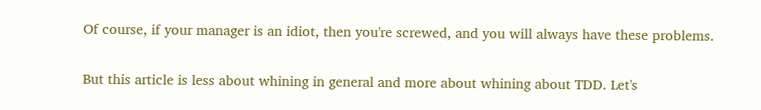Of course, if your manager is an idiot, then you're screwed, and you will always have these problems.

But this article is less about whining in general and more about whining about TDD. Let's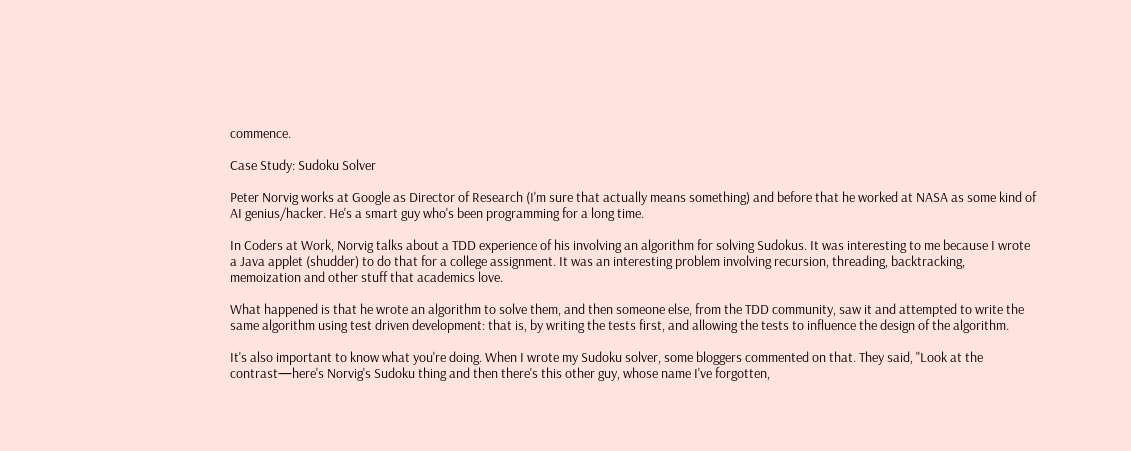commence.

Case Study: Sudoku Solver

Peter Norvig works at Google as Director of Research (I'm sure that actually means something) and before that he worked at NASA as some kind of AI genius/hacker. He's a smart guy who's been programming for a long time.

In Coders at Work, Norvig talks about a TDD experience of his involving an algorithm for solving Sudokus. It was interesting to me because I wrote a Java applet (shudder) to do that for a college assignment. It was an interesting problem involving recursion, threading, backtracking, memoization and other stuff that academics love.

What happened is that he wrote an algorithm to solve them, and then someone else, from the TDD community, saw it and attempted to write the same algorithm using test driven development: that is, by writing the tests first, and allowing the tests to influence the design of the algorithm.

It's also important to know what you're doing. When I wrote my Sudoku solver, some bloggers commented on that. They said, "Look at the contrast—here's Norvig's Sudoku thing and then there's this other guy, whose name I've forgotten,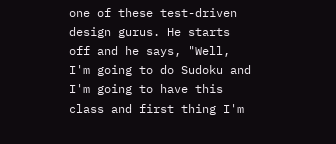one of these test-driven design gurus. He starts off and he says, "Well, I'm going to do Sudoku and I'm going to have this class and first thing I'm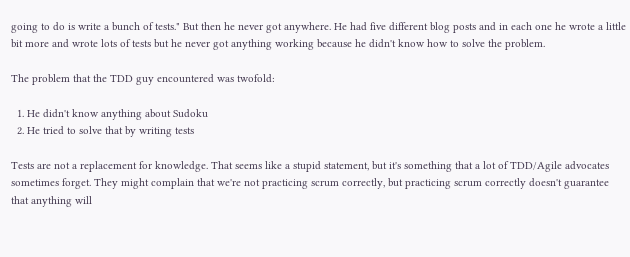going to do is write a bunch of tests." But then he never got anywhere. He had five different blog posts and in each one he wrote a little bit more and wrote lots of tests but he never got anything working because he didn't know how to solve the problem.

The problem that the TDD guy encountered was twofold:

  1. He didn't know anything about Sudoku
  2. He tried to solve that by writing tests

Tests are not a replacement for knowledge. That seems like a stupid statement, but it's something that a lot of TDD/Agile advocates sometimes forget. They might complain that we're not practicing scrum correctly, but practicing scrum correctly doesn't guarantee that anything will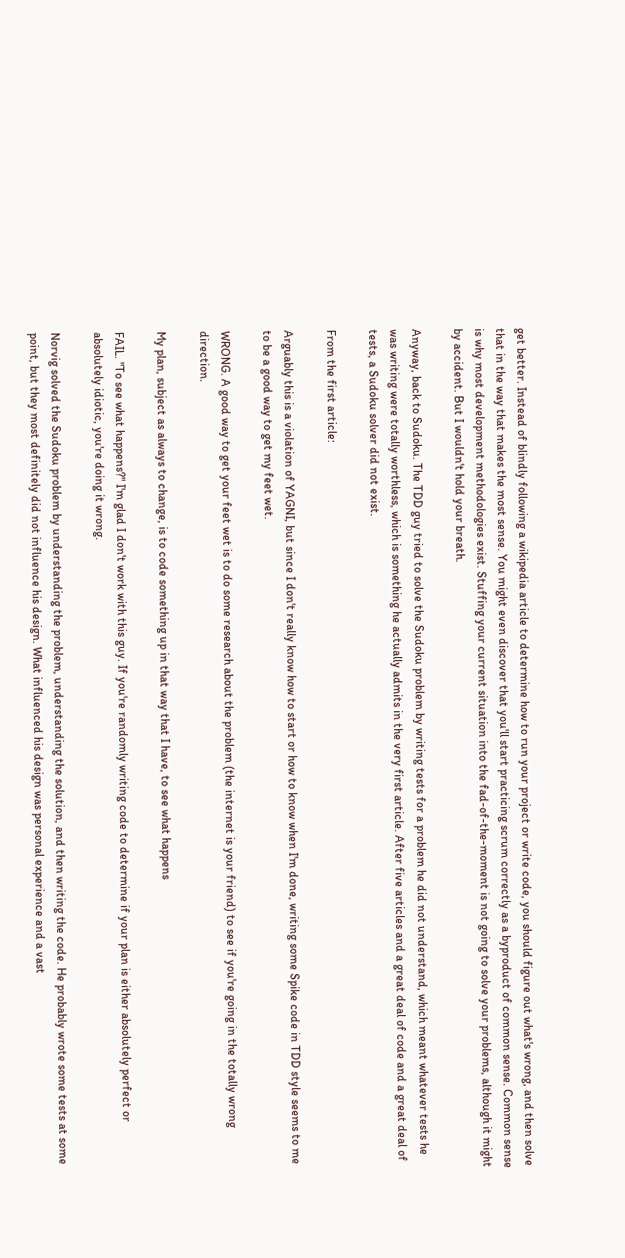get better. Instead of blindly following a wikipedia article to determine how to run your project or write code, you should figure out what's wrong, and then solve that in the way that makes the most sense. You might even discover that you'll start practicing scrum correctly as a byproduct of common sense. Common sense is why most development methodologies exist. Stuffing your current situation into the fad-of-the-moment is not going to solve your problems, although it might by accident. But I wouldn't hold your breath.

Anyway, back to Sudoku. The TDD guy tried to solve the Sudoku problem by writing tests for a problem he did not understand, which meant whatever tests he was writing were totally worthless, which is something he actually admits in the very first article. After five articles and a great deal of code and a great deal of tests, a Sudoku solver did not exist.

From the first article:

Arguably this is a violation of YAGNI, but since I don't really know how to start or how to know when I'm done, writing some Spike code in TDD style seems to me to be a good way to get my feet wet.

WRONG. A good way to get your feet wet is to do some research about the problem (the internet is your friend) to see if you're going in the totally wrong direction.

My plan, subject as always to change, is to code something up in that way that I have, to see what happens

FAIL. "To see what happens?" I'm glad I don't work with this guy. If you're randomly writing code to determine if your plan is either absolutely perfect or absolutely idiotic, you're doing it wrong.

Norvig solved the Sudoku problem by understanding the problem, understanding the solution, and then writing the code. He probably wrote some tests at some point, but they most definitely did not influence his design. What influenced his design was personal experience and a vast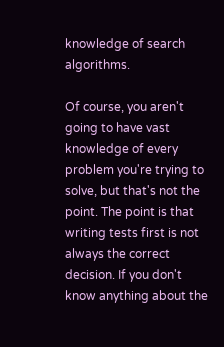knowledge of search algorithms.

Of course, you aren't going to have vast knowledge of every problem you're trying to solve, but that's not the point. The point is that writing tests first is not always the correct decision. If you don't know anything about the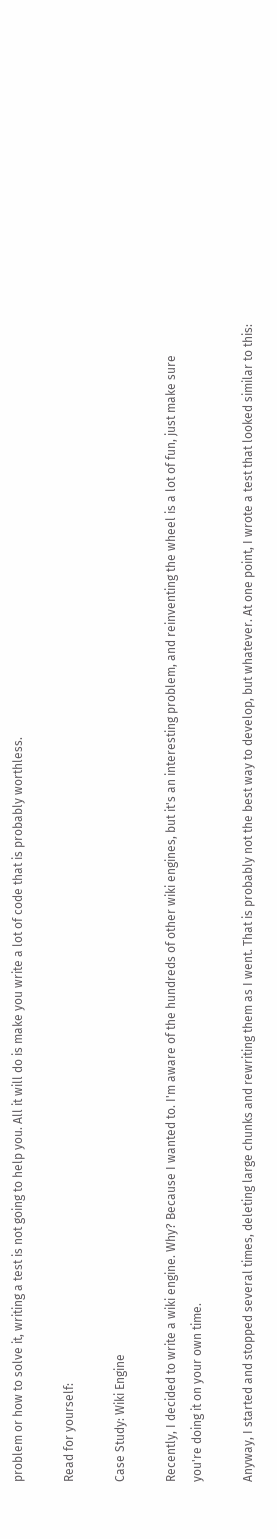problem or how to solve it, writing a test is not going to help you. All it will do is make you write a lot of code that is probably worthless.

Read for yourself:

Case Study: Wiki Engine

Recently, I decided to write a wiki engine. Why? Because I wanted to. I'm aware of the hundreds of other wiki engines, but it's an interesting problem, and reinventing the wheel is a lot of fun, just make sure you're doing it on your own time.

Anyway, I started and stopped several times, deleting large chunks and rewriting them as I went. That is probably not the best way to develop, but whatever. At one point, I wrote a test that looked similar to this: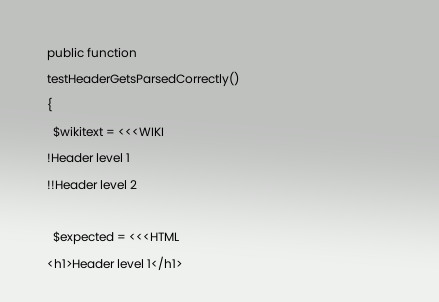public function testHeaderGetsParsedCorrectly() {
  $wikitext = <<<WIKI
!Header level 1
!!Header level 2

  $expected = <<<HTML
<h1>Header level 1</h1>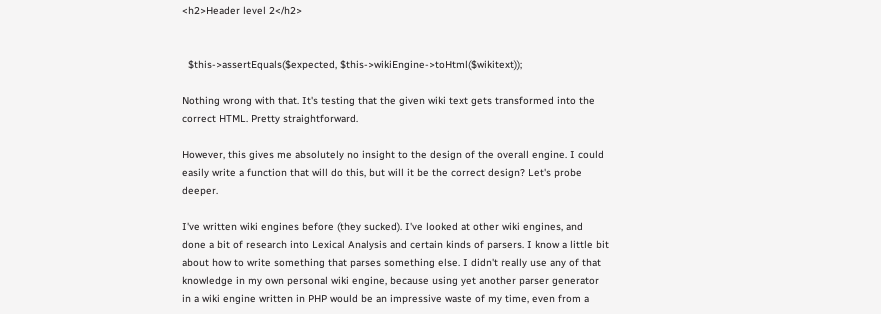<h2>Header level 2</h2>


  $this->assertEquals($expected, $this->wikiEngine->toHtml($wikitext));

Nothing wrong with that. It's testing that the given wiki text gets transformed into the correct HTML. Pretty straightforward.

However, this gives me absolutely no insight to the design of the overall engine. I could easily write a function that will do this, but will it be the correct design? Let's probe deeper.

I've written wiki engines before (they sucked). I've looked at other wiki engines, and done a bit of research into Lexical Analysis and certain kinds of parsers. I know a little bit about how to write something that parses something else. I didn't really use any of that knowledge in my own personal wiki engine, because using yet another parser generator in a wiki engine written in PHP would be an impressive waste of my time, even from a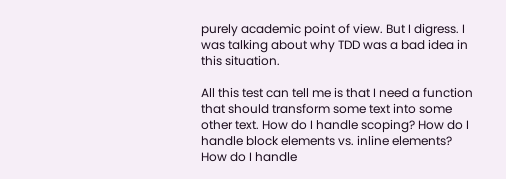purely academic point of view. But I digress. I was talking about why TDD was a bad idea in this situation.

All this test can tell me is that I need a function that should transform some text into some other text. How do I handle scoping? How do I handle block elements vs. inline elements? How do I handle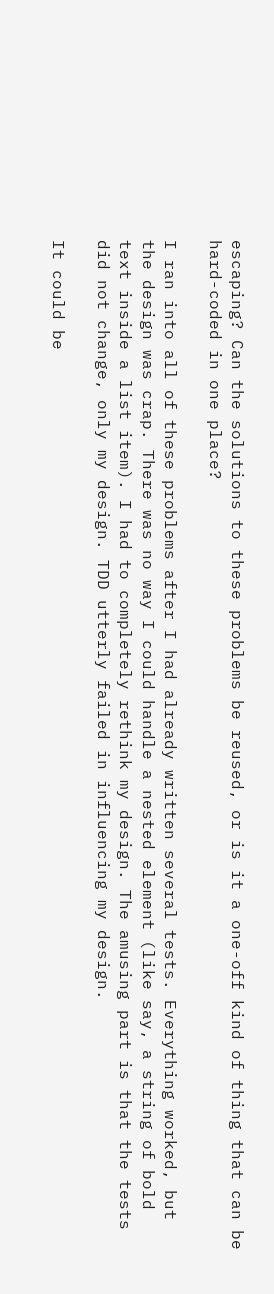escaping? Can the solutions to these problems be reused, or is it a one-off kind of thing that can be hard-coded in one place?

I ran into all of these problems after I had already written several tests. Everything worked, but the design was crap. There was no way I could handle a nested element (like say, a string of bold text inside a list item). I had to completely rethink my design. The amusing part is that the tests did not change, only my design. TDD utterly failed in influencing my design.

It could be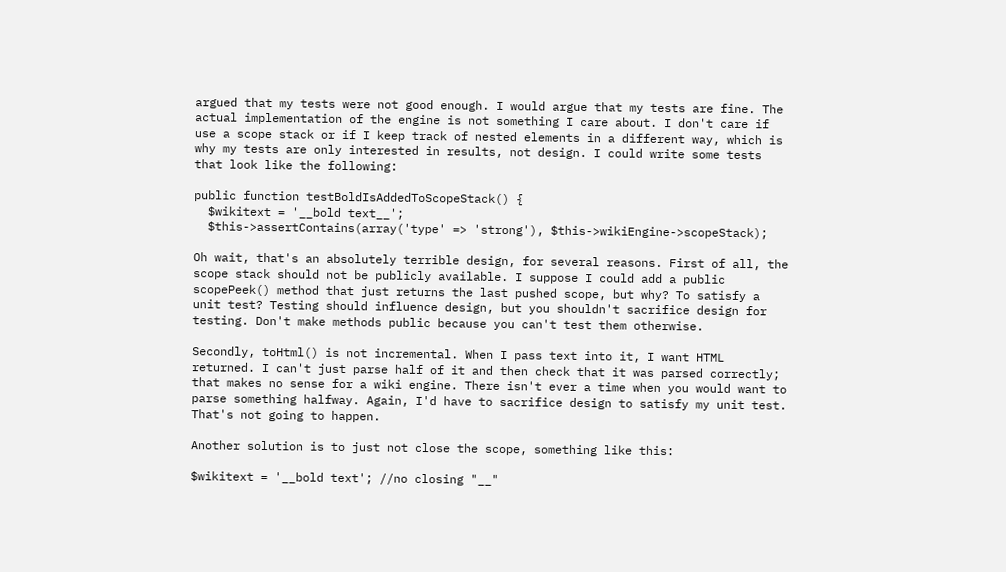argued that my tests were not good enough. I would argue that my tests are fine. The actual implementation of the engine is not something I care about. I don't care if use a scope stack or if I keep track of nested elements in a different way, which is why my tests are only interested in results, not design. I could write some tests that look like the following:

public function testBoldIsAddedToScopeStack() {
  $wikitext = '__bold text__';
  $this->assertContains(array('type' => 'strong'), $this->wikiEngine->scopeStack);

Oh wait, that's an absolutely terrible design, for several reasons. First of all, the scope stack should not be publicly available. I suppose I could add a public scopePeek() method that just returns the last pushed scope, but why? To satisfy a unit test? Testing should influence design, but you shouldn't sacrifice design for testing. Don't make methods public because you can't test them otherwise.

Secondly, toHtml() is not incremental. When I pass text into it, I want HTML returned. I can't just parse half of it and then check that it was parsed correctly; that makes no sense for a wiki engine. There isn't ever a time when you would want to parse something halfway. Again, I'd have to sacrifice design to satisfy my unit test. That's not going to happen.

Another solution is to just not close the scope, something like this:

$wikitext = '__bold text'; //no closing "__"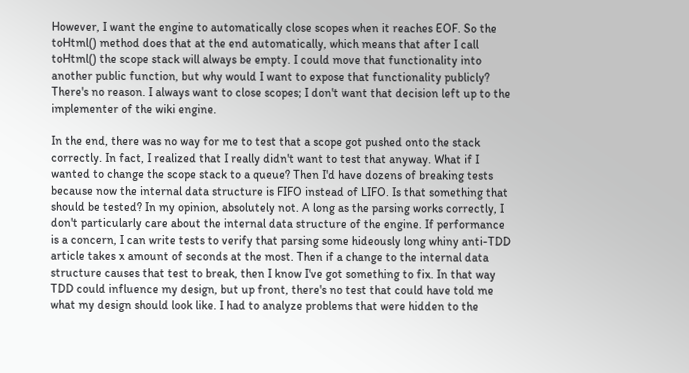However, I want the engine to automatically close scopes when it reaches EOF. So the toHtml() method does that at the end automatically, which means that after I call toHtml() the scope stack will always be empty. I could move that functionality into another public function, but why would I want to expose that functionality publicly? There's no reason. I always want to close scopes; I don't want that decision left up to the implementer of the wiki engine.

In the end, there was no way for me to test that a scope got pushed onto the stack correctly. In fact, I realized that I really didn't want to test that anyway. What if I wanted to change the scope stack to a queue? Then I'd have dozens of breaking tests because now the internal data structure is FIFO instead of LIFO. Is that something that should be tested? In my opinion, absolutely not. A long as the parsing works correctly, I don't particularly care about the internal data structure of the engine. If performance is a concern, I can write tests to verify that parsing some hideously long whiny anti-TDD article takes x amount of seconds at the most. Then if a change to the internal data structure causes that test to break, then I know I've got something to fix. In that way TDD could influence my design, but up front, there's no test that could have told me what my design should look like. I had to analyze problems that were hidden to the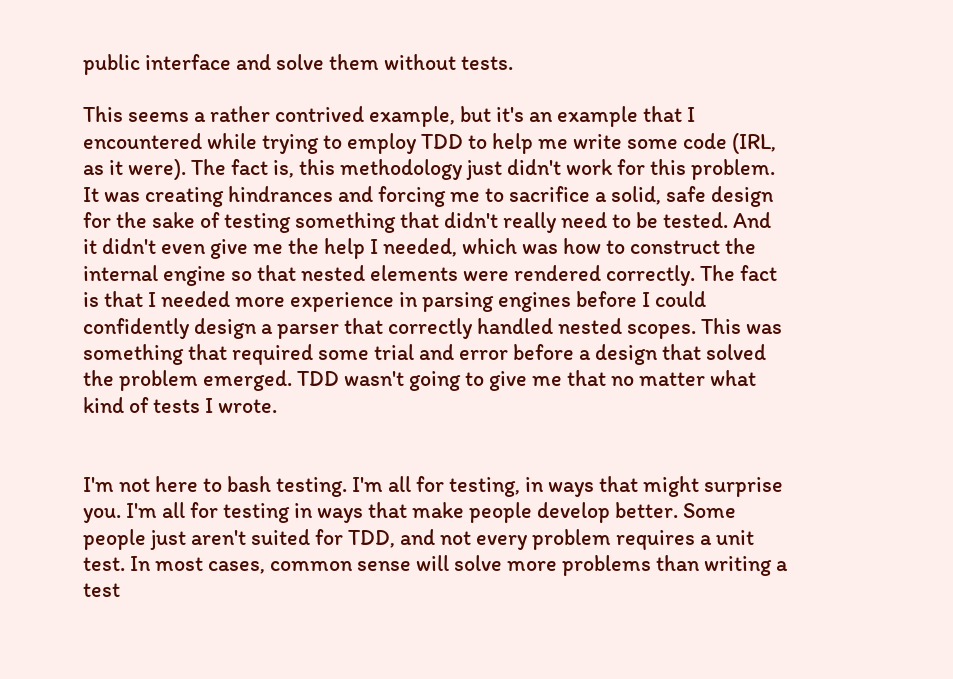public interface and solve them without tests.

This seems a rather contrived example, but it's an example that I encountered while trying to employ TDD to help me write some code (IRL, as it were). The fact is, this methodology just didn't work for this problem. It was creating hindrances and forcing me to sacrifice a solid, safe design for the sake of testing something that didn't really need to be tested. And it didn't even give me the help I needed, which was how to construct the internal engine so that nested elements were rendered correctly. The fact is that I needed more experience in parsing engines before I could confidently design a parser that correctly handled nested scopes. This was something that required some trial and error before a design that solved the problem emerged. TDD wasn't going to give me that no matter what kind of tests I wrote.


I'm not here to bash testing. I'm all for testing, in ways that might surprise you. I'm all for testing in ways that make people develop better. Some people just aren't suited for TDD, and not every problem requires a unit test. In most cases, common sense will solve more problems than writing a test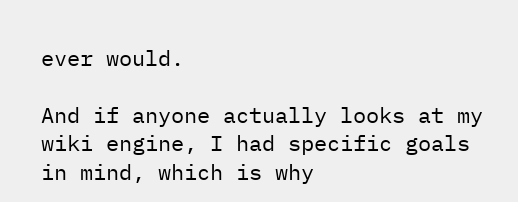ever would.

And if anyone actually looks at my wiki engine, I had specific goals in mind, which is why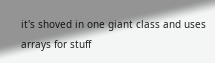it's shoved in one giant class and uses arrays for stuff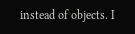instead of objects. I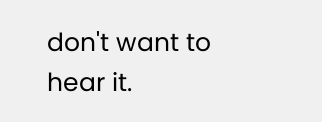don't want to hear it.